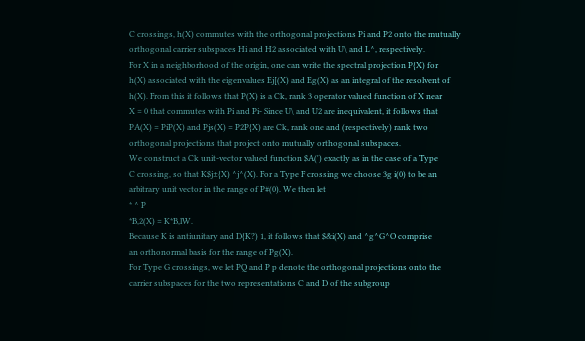C crossings, h(X) commutes with the orthogonal projections Pi and P2 onto the mutually
orthogonal carrier subspaces Hi and H2 associated with U\ and L^, respectively.
For X in a neighborhood of the origin, one can write the spectral projection P{X) for
h(X) associated with the eigenvalues Ej[(X) and Eg(X) as an integral of the resolvent of
h(X). From this it follows that P(X) is a Ck, rank 3 operator valued function of X near
X = 0 that commutes with Pi and Pi- Since U\ and U2 are inequivalent, it follows that
PA(X) = PiP(X) and Pjs(X) = P2P{X) are Ck, rank one and (respectively) rank two
orthogonal projections that project onto mutually orthogonal subspaces.
We construct a Ck unit-vector valued function $A(') exactly as in the case of a Type
C crossing, so that K$j±{X) ^j^(X). For a Type F crossing we choose 3g i(0) to be an
arbitrary unit vector in the range of P#(0). We then let
* ^ P
*B,2(X) = K*B,lW.
Because K is antiunitary and D{K?) 1, it follows that $&i(X) and ^g^G^O comprise
an orthonormal basis for the range of Pg(X).
For Type G crossings, we let PQ and P p denote the orthogonal projections onto the
carrier subspaces for the two representations C and D of the subgroup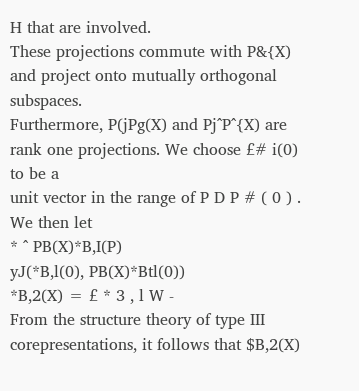H that are involved.
These projections commute with P&{X) and project onto mutually orthogonal subspaces.
Furthermore, P(jPg(X) and Pj^P^{X) are rank one projections. We choose £# i(0) to be a
unit vector in the range of P D P # ( 0 ) . We then let
* ^ PB(X)*B,I(P)
yJ(*B,l(0), PB(X)*Btl(0))
*B,2(X) = £ * 3 , l W -
From the structure theory of type III corepresentations, it follows that $B,2(X)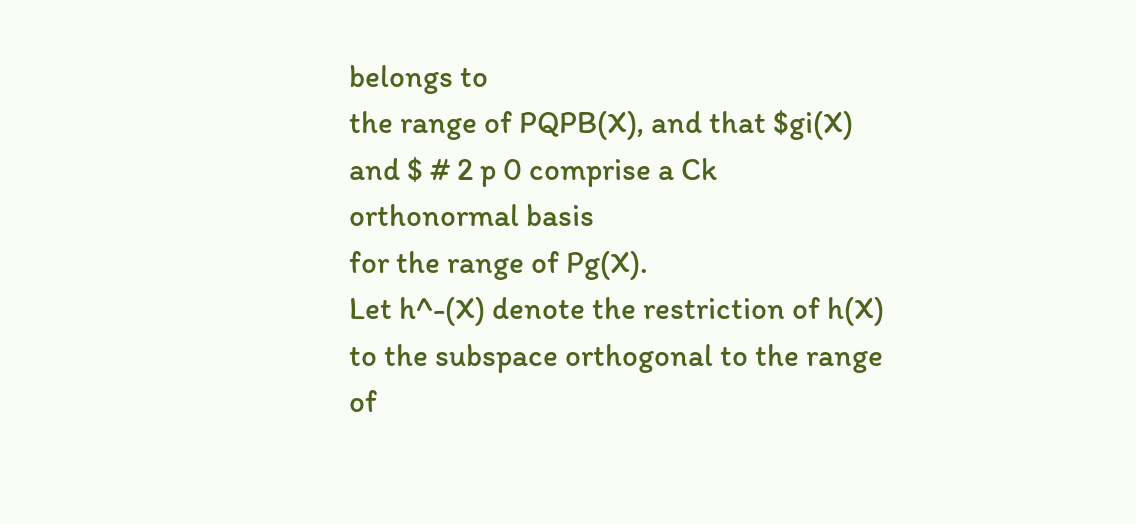belongs to
the range of PQPB(X), and that $gi(X) and $ # 2 p 0 comprise a Ck orthonormal basis
for the range of Pg(X).
Let h^-(X) denote the restriction of h(X) to the subspace orthogonal to the range
of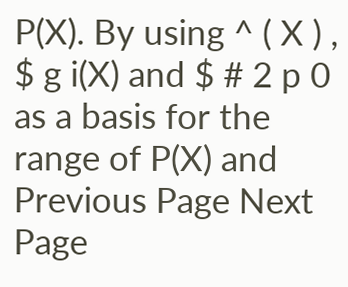P(X). By using ^ ( X ) , $ g i(X) and $ # 2 p 0 as a basis for the range of P(X) and
Previous Page Next Page